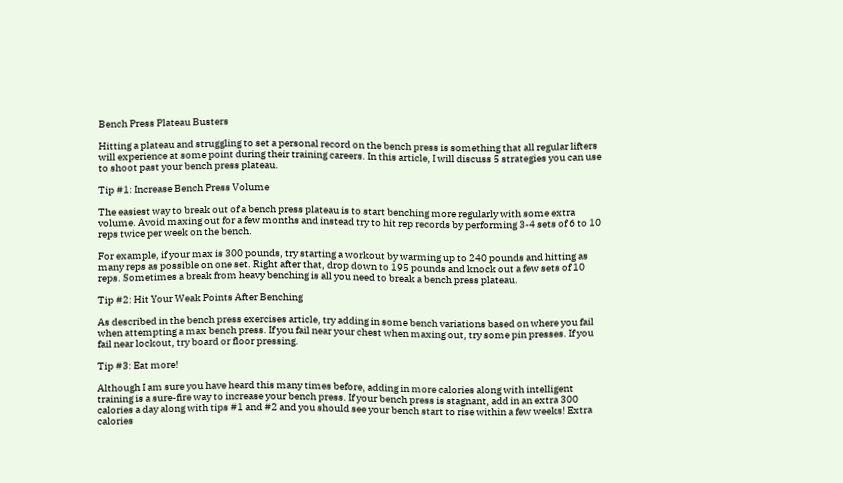Bench Press Plateau Busters

Hitting a plateau and struggling to set a personal record on the bench press is something that all regular lifters will experience at some point during their training careers. In this article, I will discuss 5 strategies you can use to shoot past your bench press plateau.

Tip #1: Increase Bench Press Volume

The easiest way to break out of a bench press plateau is to start benching more regularly with some extra volume. Avoid maxing out for a few months and instead try to hit rep records by performing 3-4 sets of 6 to 10 reps twice per week on the bench.

For example, if your max is 300 pounds, try starting a workout by warming up to 240 pounds and hitting as many reps as possible on one set. Right after that, drop down to 195 pounds and knock out a few sets of 10 reps. Sometimes a break from heavy benching is all you need to break a bench press plateau.

Tip #2: Hit Your Weak Points After Benching

As described in the bench press exercises article, try adding in some bench variations based on where you fail when attempting a max bench press. If you fail near your chest when maxing out, try some pin presses. If you fail near lockout, try board or floor pressing.

Tip #3: Eat more!

Although I am sure you have heard this many times before, adding in more calories along with intelligent training is a sure-fire way to increase your bench press. If your bench press is stagnant, add in an extra 300 calories a day along with tips #1 and #2 and you should see your bench start to rise within a few weeks! Extra calories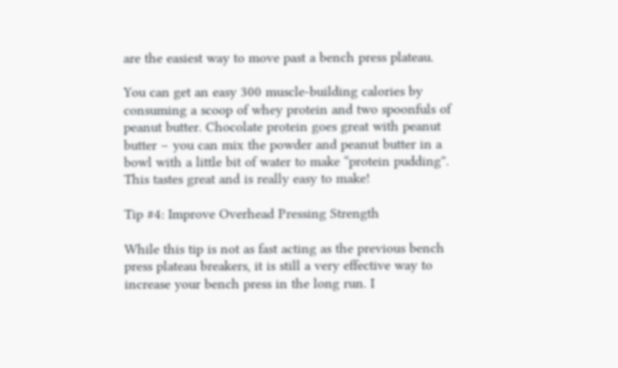are the easiest way to move past a bench press plateau.

You can get an easy 300 muscle-building calories by consuming a scoop of whey protein and two spoonfuls of peanut butter. Chocolate protein goes great with peanut butter – you can mix the powder and peanut butter in a bowl with a little bit of water to make “protein pudding”. This tastes great and is really easy to make!

Tip #4: Improve Overhead Pressing Strength

While this tip is not as fast acting as the previous bench press plateau breakers, it is still a very effective way to increase your bench press in the long run. I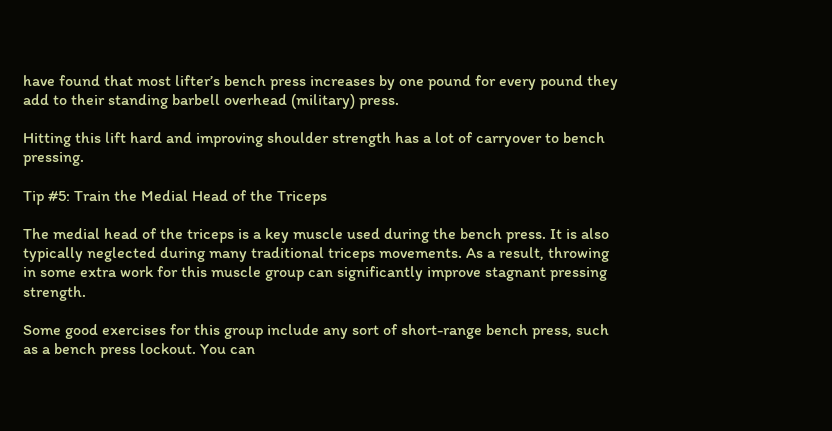have found that most lifter’s bench press increases by one pound for every pound they add to their standing barbell overhead (military) press.

Hitting this lift hard and improving shoulder strength has a lot of carryover to bench pressing.

Tip #5: Train the Medial Head of the Triceps

The medial head of the triceps is a key muscle used during the bench press. It is also typically neglected during many traditional triceps movements. As a result, throwing in some extra work for this muscle group can significantly improve stagnant pressing strength.

Some good exercises for this group include any sort of short-range bench press, such as a bench press lockout. You can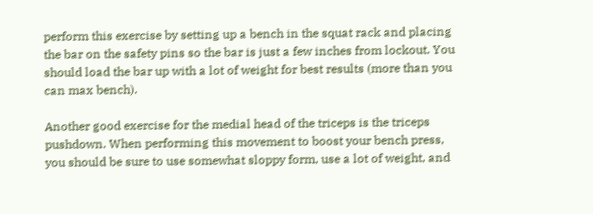perform this exercise by setting up a bench in the squat rack and placing the bar on the safety pins so the bar is just a few inches from lockout. You should load the bar up with a lot of weight for best results (more than you can max bench).

Another good exercise for the medial head of the triceps is the triceps pushdown. When performing this movement to boost your bench press, you should be sure to use somewhat sloppy form, use a lot of weight, and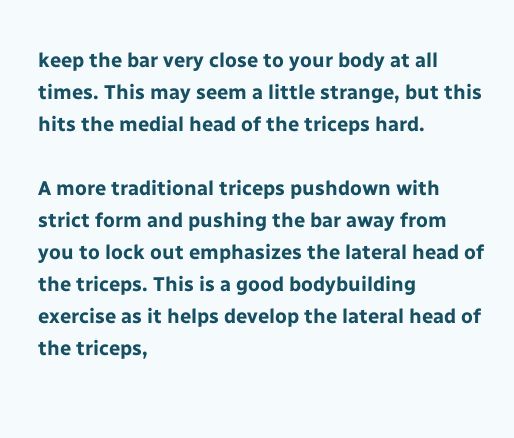keep the bar very close to your body at all times. This may seem a little strange, but this hits the medial head of the triceps hard.

A more traditional triceps pushdown with strict form and pushing the bar away from you to lock out emphasizes the lateral head of the triceps. This is a good bodybuilding exercise as it helps develop the lateral head of the triceps,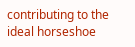contributing to the ideal horseshoe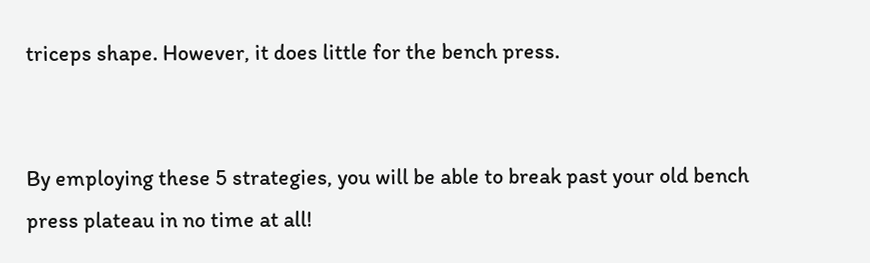triceps shape. However, it does little for the bench press.


By employing these 5 strategies, you will be able to break past your old bench press plateau in no time at all!